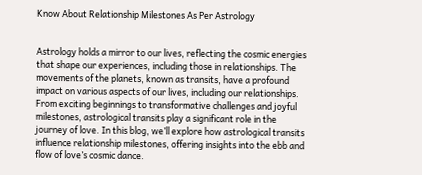Know About Relationship Milestones As Per Astrology


Astrology holds a mirror to our lives, reflecting the cosmic energies that shape our experiences, including those in relationships. The movements of the planets, known as transits, have a profound impact on various aspects of our lives, including our relationships. From exciting beginnings to transformative challenges and joyful milestones, astrological transits play a significant role in the journey of love. In this blog, we’ll explore how astrological transits influence relationship milestones, offering insights into the ebb and flow of love’s cosmic dance.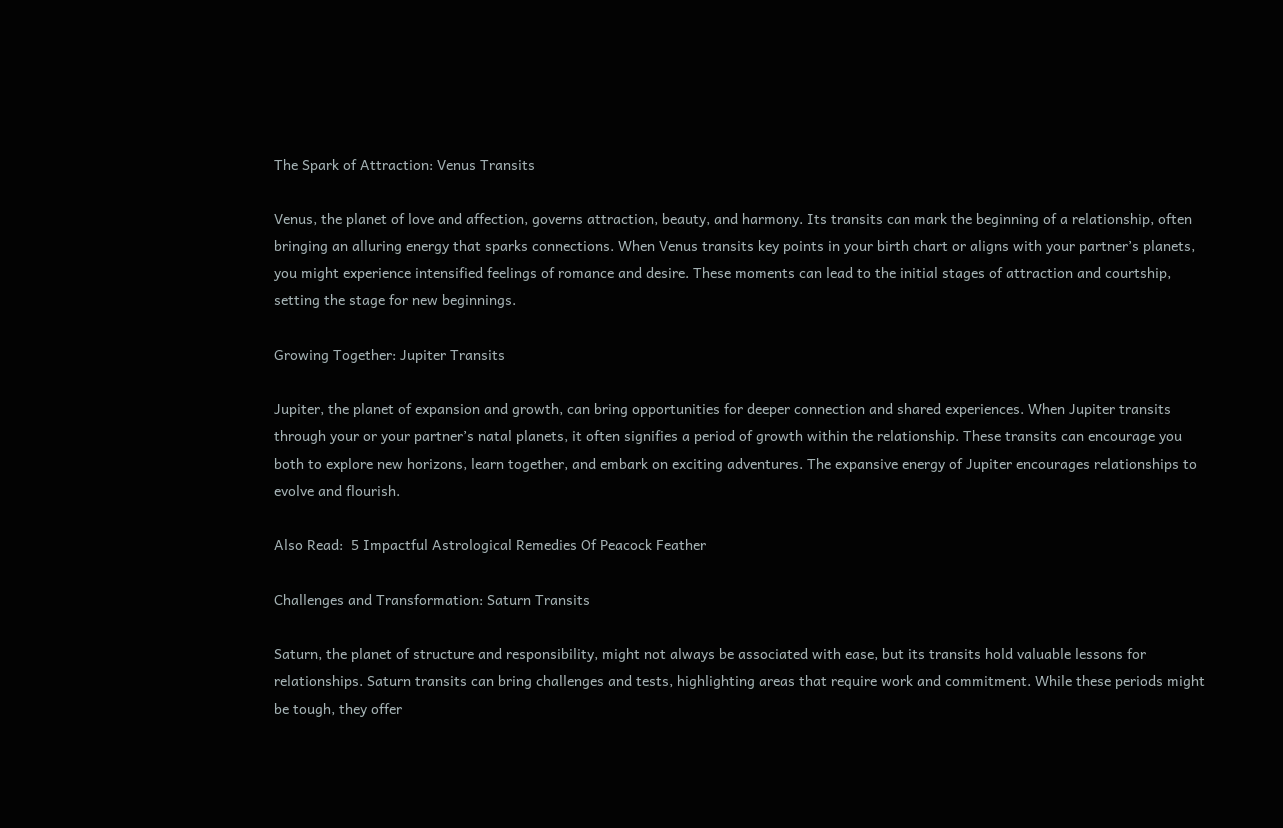The Spark of Attraction: Venus Transits

Venus, the planet of love and affection, governs attraction, beauty, and harmony. Its transits can mark the beginning of a relationship, often bringing an alluring energy that sparks connections. When Venus transits key points in your birth chart or aligns with your partner’s planets, you might experience intensified feelings of romance and desire. These moments can lead to the initial stages of attraction and courtship, setting the stage for new beginnings.

Growing Together: Jupiter Transits

Jupiter, the planet of expansion and growth, can bring opportunities for deeper connection and shared experiences. When Jupiter transits through your or your partner’s natal planets, it often signifies a period of growth within the relationship. These transits can encourage you both to explore new horizons, learn together, and embark on exciting adventures. The expansive energy of Jupiter encourages relationships to evolve and flourish.

Also Read:  5 Impactful Astrological Remedies Of Peacock Feather

Challenges and Transformation: Saturn Transits

Saturn, the planet of structure and responsibility, might not always be associated with ease, but its transits hold valuable lessons for relationships. Saturn transits can bring challenges and tests, highlighting areas that require work and commitment. While these periods might be tough, they offer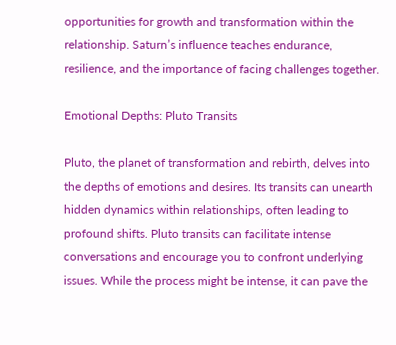opportunities for growth and transformation within the relationship. Saturn’s influence teaches endurance, resilience, and the importance of facing challenges together.

Emotional Depths: Pluto Transits

Pluto, the planet of transformation and rebirth, delves into the depths of emotions and desires. Its transits can unearth hidden dynamics within relationships, often leading to profound shifts. Pluto transits can facilitate intense conversations and encourage you to confront underlying issues. While the process might be intense, it can pave the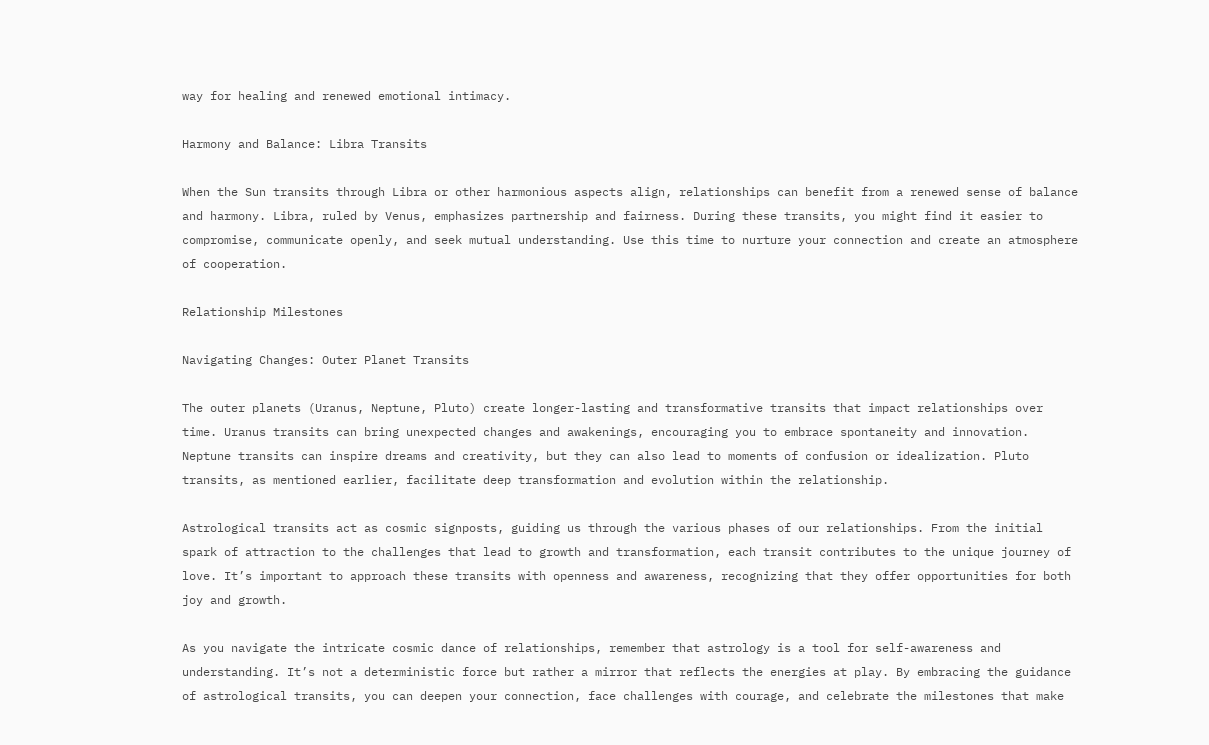way for healing and renewed emotional intimacy.

Harmony and Balance: Libra Transits

When the Sun transits through Libra or other harmonious aspects align, relationships can benefit from a renewed sense of balance and harmony. Libra, ruled by Venus, emphasizes partnership and fairness. During these transits, you might find it easier to compromise, communicate openly, and seek mutual understanding. Use this time to nurture your connection and create an atmosphere of cooperation.

Relationship Milestones

Navigating Changes: Outer Planet Transits

The outer planets (Uranus, Neptune, Pluto) create longer-lasting and transformative transits that impact relationships over time. Uranus transits can bring unexpected changes and awakenings, encouraging you to embrace spontaneity and innovation. Neptune transits can inspire dreams and creativity, but they can also lead to moments of confusion or idealization. Pluto transits, as mentioned earlier, facilitate deep transformation and evolution within the relationship.

Astrological transits act as cosmic signposts, guiding us through the various phases of our relationships. From the initial spark of attraction to the challenges that lead to growth and transformation, each transit contributes to the unique journey of love. It’s important to approach these transits with openness and awareness, recognizing that they offer opportunities for both joy and growth.

As you navigate the intricate cosmic dance of relationships, remember that astrology is a tool for self-awareness and understanding. It’s not a deterministic force but rather a mirror that reflects the energies at play. By embracing the guidance of astrological transits, you can deepen your connection, face challenges with courage, and celebrate the milestones that make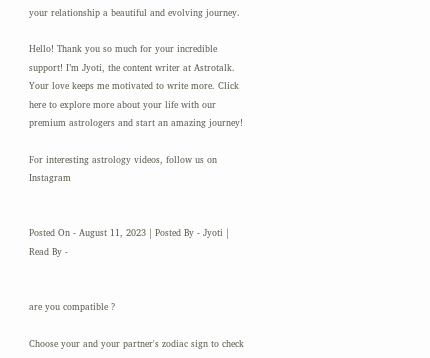your relationship a beautiful and evolving journey.

Hello! Thank you so much for your incredible support! I’m Jyoti, the content writer at Astrotalk. Your love keeps me motivated to write more. Click here to explore more about your life with our premium astrologers and start an amazing journey!

For interesting astrology videos, follow us on Instagram


Posted On - August 11, 2023 | Posted By - Jyoti | Read By -


are you compatible ?

Choose your and your partner's zodiac sign to check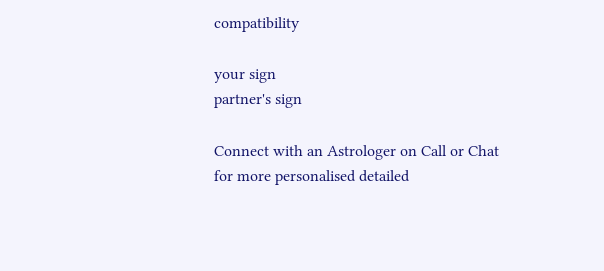compatibility

your sign
partner's sign

Connect with an Astrologer on Call or Chat for more personalised detailed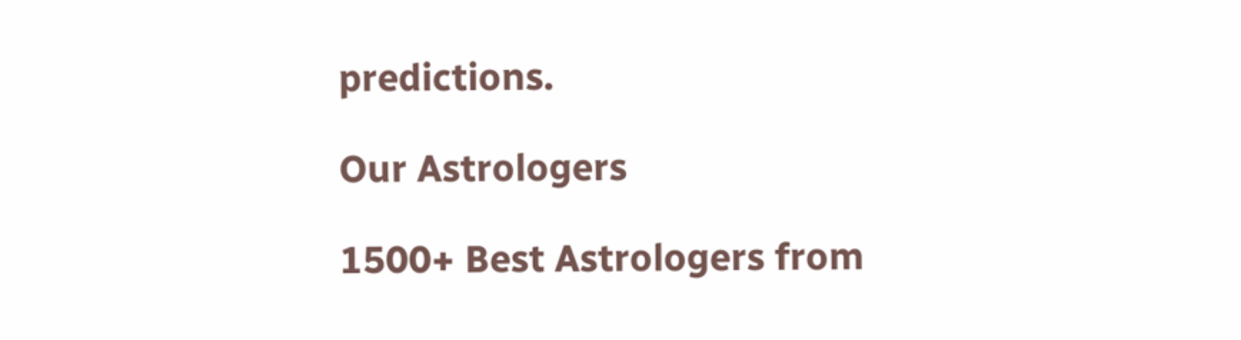predictions.

Our Astrologers

1500+ Best Astrologers from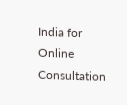India for Online Consultation